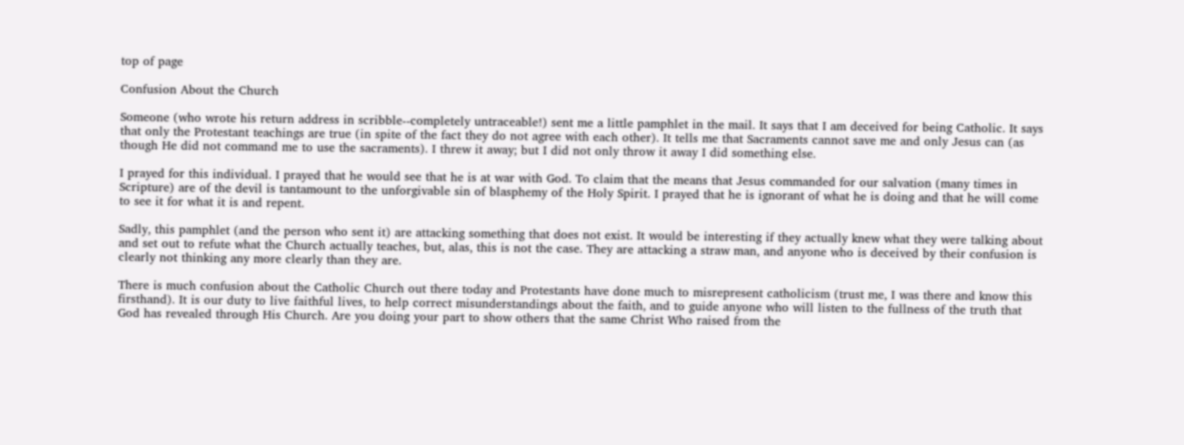top of page

Confusion About the Church

Someone (who wrote his return address in scribble--completely untraceable!) sent me a little pamphlet in the mail. It says that I am deceived for being Catholic. It says that only the Protestant teachings are true (in spite of the fact they do not agree with each other). It tells me that Sacraments cannot save me and only Jesus can (as though He did not command me to use the sacraments). I threw it away; but I did not only throw it away I did something else.

I prayed for this individual. I prayed that he would see that he is at war with God. To claim that the means that Jesus commanded for our salvation (many times in Scripture) are of the devil is tantamount to the unforgivable sin of blasphemy of the Holy Spirit. I prayed that he is ignorant of what he is doing and that he will come to see it for what it is and repent.

Sadly, this pamphlet (and the person who sent it) are attacking something that does not exist. It would be interesting if they actually knew what they were talking about and set out to refute what the Church actually teaches, but, alas, this is not the case. They are attacking a straw man, and anyone who is deceived by their confusion is clearly not thinking any more clearly than they are.

There is much confusion about the Catholic Church out there today and Protestants have done much to misrepresent catholicism (trust me, I was there and know this firsthand). It is our duty to live faithful lives, to help correct misunderstandings about the faith, and to guide anyone who will listen to the fullness of the truth that God has revealed through His Church. Are you doing your part to show others that the same Christ Who raised from the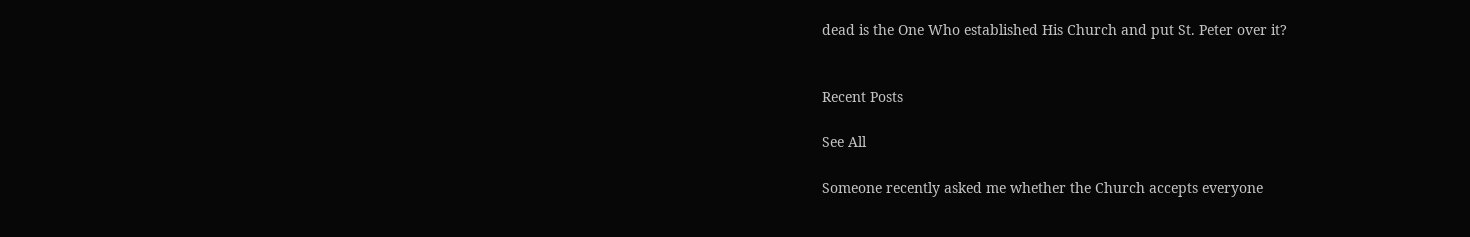dead is the One Who established His Church and put St. Peter over it?


Recent Posts

See All

Someone recently asked me whether the Church accepts everyone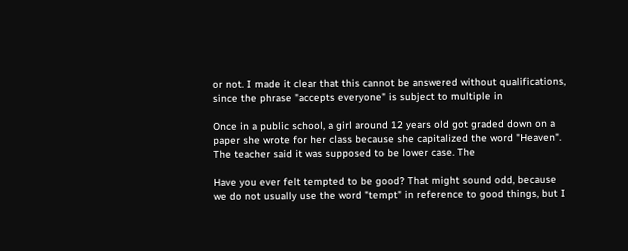or not. I made it clear that this cannot be answered without qualifications, since the phrase "accepts everyone" is subject to multiple in

Once in a public school, a girl around 12 years old got graded down on a paper she wrote for her class because she capitalized the word "Heaven". The teacher said it was supposed to be lower case. The

Have you ever felt tempted to be good? That might sound odd, because we do not usually use the word "tempt" in reference to good things, but I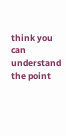think you can understand the point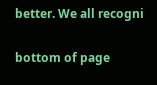better. We all recogni

bottom of page